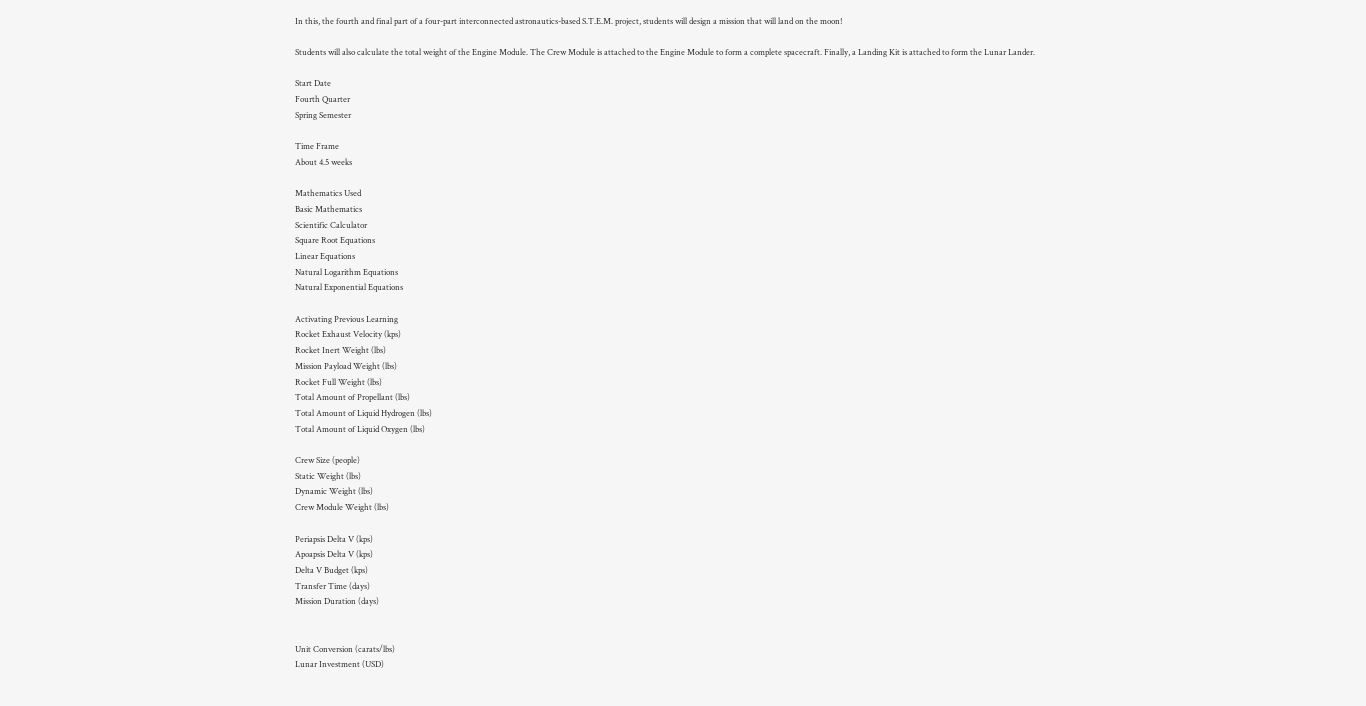In this, the fourth and final part of a four-part interconnected astronautics-based S.T.E.M. project, students will design a mission that will land on the moon!

Students will also calculate the total weight of the Engine Module. The Crew Module is attached to the Engine Module to form a complete spacecraft. Finally, a Landing Kit is attached to form the Lunar Lander.

Start Date
Fourth Quarter
Spring Semester

Time Frame
About 4.5 weeks

Mathematics Used
Basic Mathematics
Scientific Calculator
Square Root Equations
Linear Equations
Natural Logarithm Equations
Natural Exponential Equations

Activating Previous Learning
Rocket Exhaust Velocity (kps)
Rocket Inert Weight (lbs)
Mission Payload Weight (lbs)
Rocket Full Weight (lbs)
Total Amount of Propellant (lbs)
Total Amount of Liquid Hydrogen (lbs)
Total Amount of Liquid Oxygen (lbs)

Crew Size (people)
Static Weight (lbs)
Dynamic Weight (lbs)
Crew Module Weight (lbs)

Periapsis Delta V (kps)
Apoapsis Delta V (kps)
Delta V Budget (kps)
Transfer Time (days)
Mission Duration (days)


Unit Conversion (carats/lbs)
Lunar Investment (USD)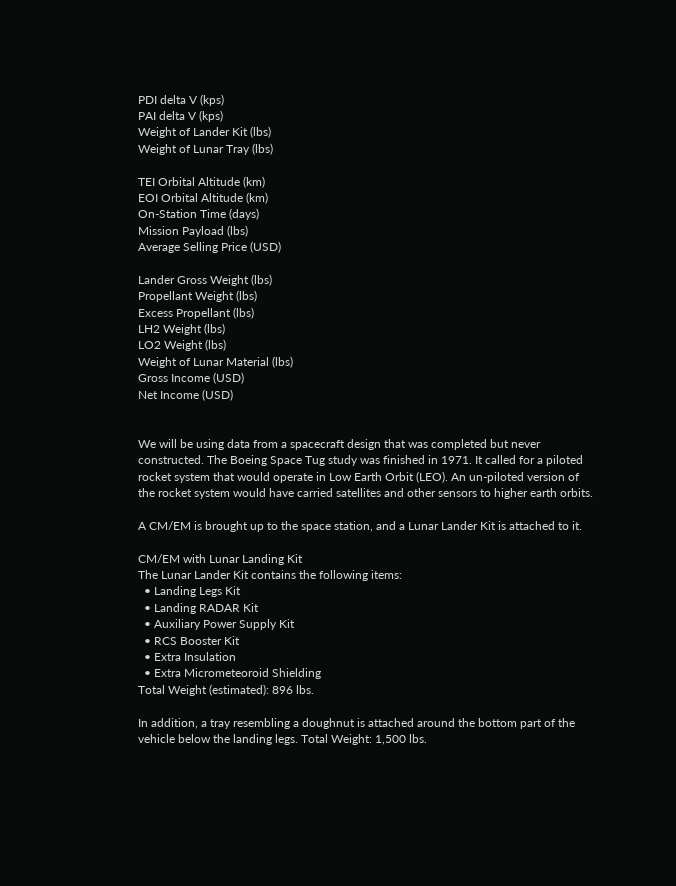PDI delta V (kps)
PAI delta V (kps)
Weight of Lander Kit (lbs)
Weight of Lunar Tray (lbs)

TEI Orbital Altitude (km)
EOI Orbital Altitude (km)
On-Station Time (days)
Mission Payload (lbs)
Average Selling Price (USD)

Lander Gross Weight (lbs)
Propellant Weight (lbs)
Excess Propellant (lbs)
LH2 Weight (lbs)
LO2 Weight (lbs)
Weight of Lunar Material (lbs)
Gross Income (USD)
Net Income (USD)


We will be using data from a spacecraft design that was completed but never constructed. The Boeing Space Tug study was finished in 1971. It called for a piloted rocket system that would operate in Low Earth Orbit (LEO). An un-piloted version of the rocket system would have carried satellites and other sensors to higher earth orbits.

A CM/EM is brought up to the space station, and a Lunar Lander Kit is attached to it.

CM/EM with Lunar Landing Kit
The Lunar Lander Kit contains the following items:
  • Landing Legs Kit
  • Landing RADAR Kit
  • Auxiliary Power Supply Kit
  • RCS Booster Kit
  • Extra Insulation
  • Extra Micrometeoroid Shielding
Total Weight (estimated): 896 lbs.

In addition, a tray resembling a doughnut is attached around the bottom part of the vehicle below the landing legs. Total Weight: 1,500 lbs.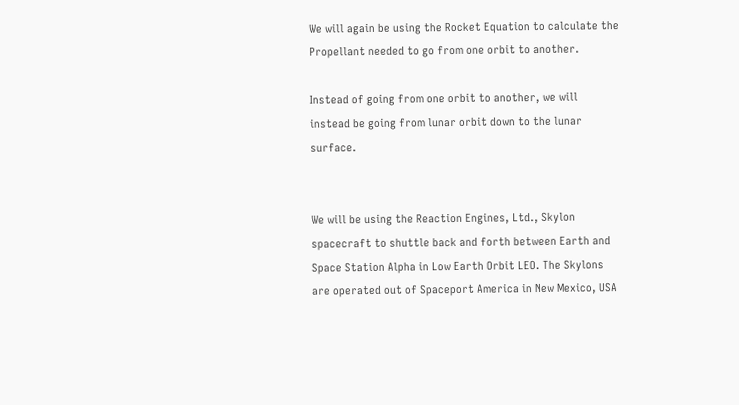We will again be using the Rocket Equation to calculate the Propellant needed to go from one orbit to another.

Instead of going from one orbit to another, we will instead be going from lunar orbit down to the lunar surface.


We will be using the Reaction Engines, Ltd., Skylon spacecraft to shuttle back and forth between Earth and Space Station Alpha in Low Earth Orbit LEO. The Skylons are operated out of Spaceport America in New Mexico, USA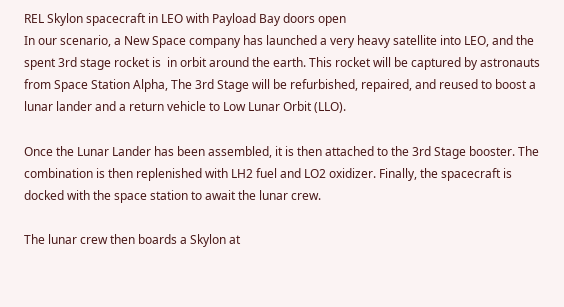REL Skylon spacecraft in LEO with Payload Bay doors open
In our scenario, a New Space company has launched a very heavy satellite into LEO, and the spent 3rd stage rocket is  in orbit around the earth. This rocket will be captured by astronauts from Space Station Alpha, The 3rd Stage will be refurbished, repaired, and reused to boost a lunar lander and a return vehicle to Low Lunar Orbit (LLO).

Once the Lunar Lander has been assembled, it is then attached to the 3rd Stage booster. The combination is then replenished with LH2 fuel and LO2 oxidizer. Finally, the spacecraft is docked with the space station to await the lunar crew.

The lunar crew then boards a Skylon at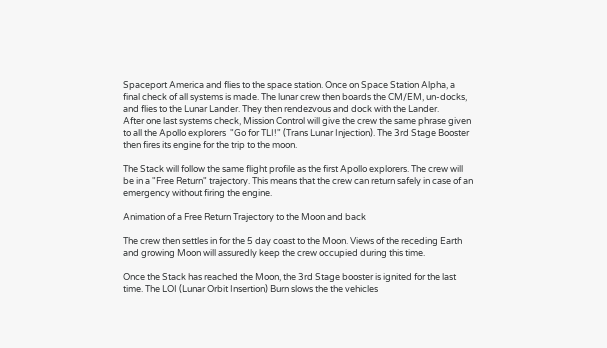Spaceport America and flies to the space station. Once on Space Station Alpha, a final check of all systems is made. The lunar crew then boards the CM/EM, un-docks, and flies to the Lunar Lander. They then rendezvous and dock with the Lander.
After one last systems check, Mission Control will give the crew the same phrase given to all the Apollo explorers  "Go for TLI!" (Trans Lunar Injection). The 3rd Stage Booster then fires its engine for the trip to the moon.

The Stack will follow the same flight profile as the first Apollo explorers. The crew will be in a "Free Return" trajectory. This means that the crew can return safely in case of an emergency without firing the engine.

Animation of a Free Return Trajectory to the Moon and back

The crew then settles in for the 5 day coast to the Moon. Views of the receding Earth and growing Moon will assuredly keep the crew occupied during this time.

Once the Stack has reached the Moon, the 3rd Stage booster is ignited for the last time. The LOI (Lunar Orbit Insertion) Burn slows the the vehicles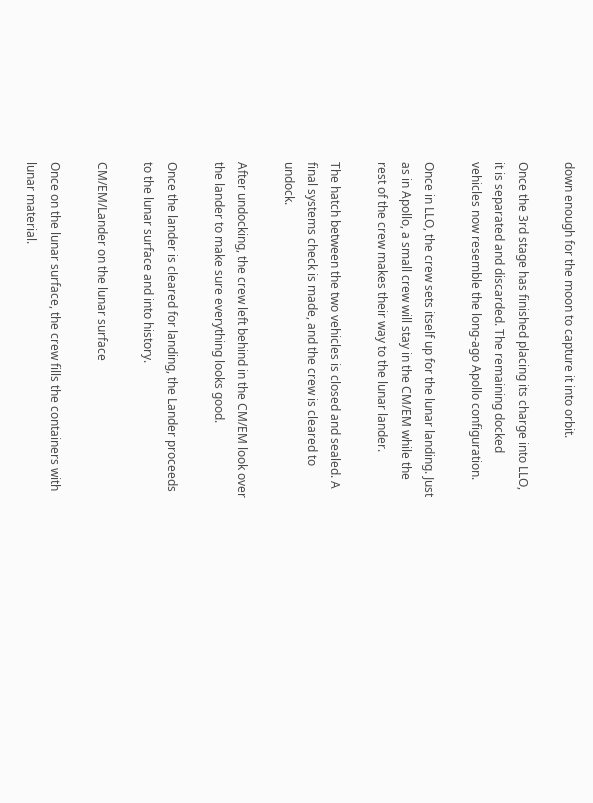down enough for the moon to capture it into orbit.

Once the 3rd stage has finished placing its charge into LLO, it is separated and discarded. The remaining docked vehicles now resemble the long-ago Apollo configuration.

Once in LLO, the crew sets itself up for the lunar landing. Just as in Apollo, a small crew will stay in the CM/EM while the rest of the crew makes their way to the lunar lander.

The hatch between the two vehicles is closed and sealed. A final systems check is made, and the crew is cleared to undock.

After undocking, the crew left behind in the CM/EM look over the lander to make sure everything looks good.

Once the lander is cleared for landing, the Lander proceeds to the lunar surface and into history.

CM/EM/Lander on the lunar surface

Once on the lunar surface, the crew fills the containers with lunar material.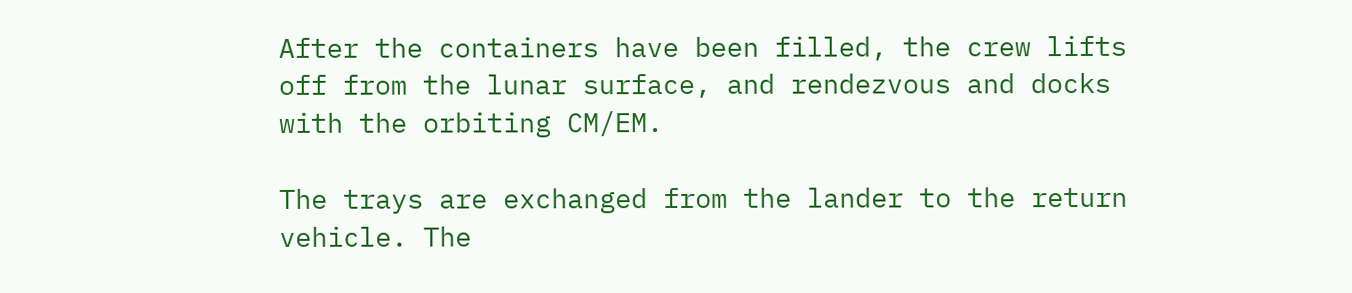After the containers have been filled, the crew lifts off from the lunar surface, and rendezvous and docks with the orbiting CM/EM.

The trays are exchanged from the lander to the return vehicle. The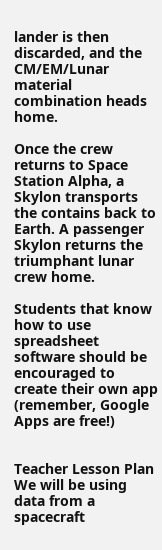lander is then discarded, and the CM/EM/Lunar material combination heads home.

Once the crew returns to Space Station Alpha, a Skylon transports the contains back to Earth. A passenger Skylon returns the triumphant lunar crew home.

Students that know how to use spreadsheet software should be encouraged to create their own app (remember, Google Apps are free!)


Teacher Lesson Plan
We will be using data from a spacecraft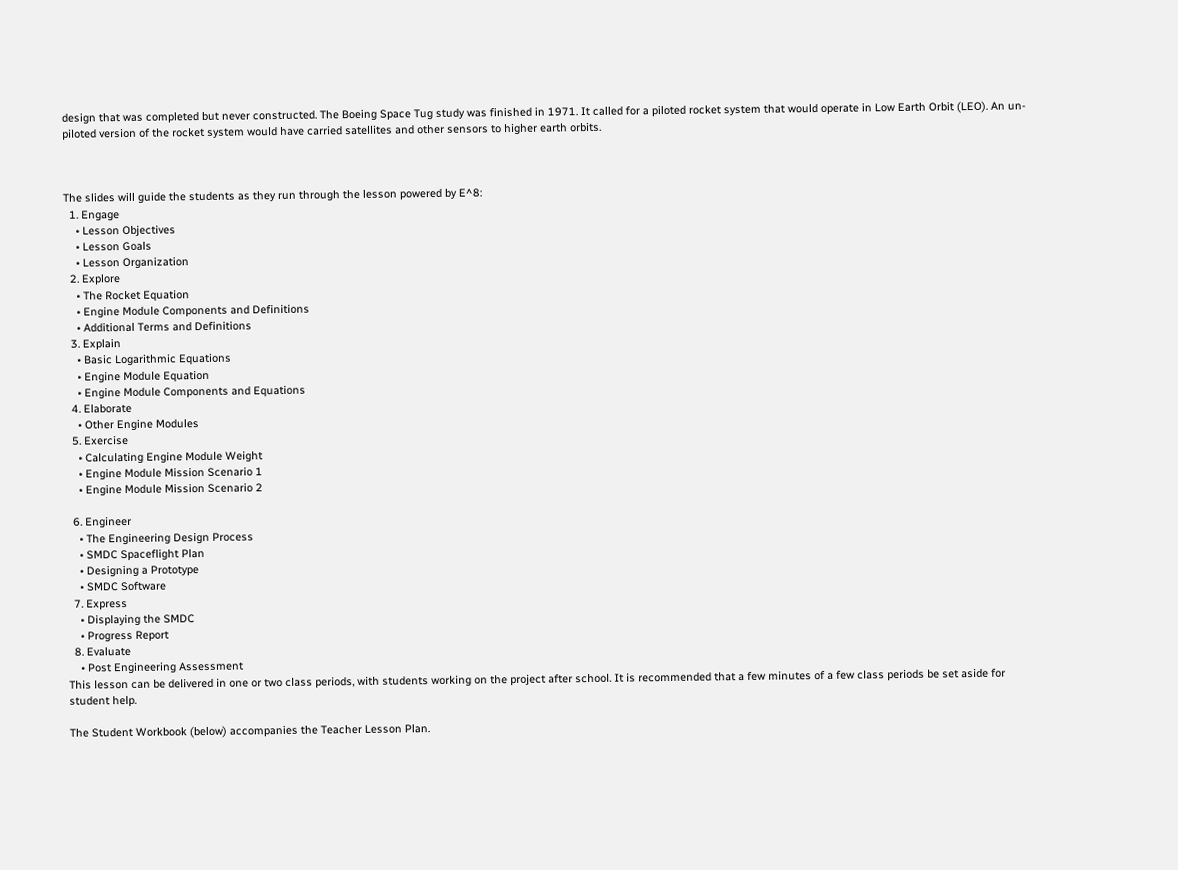design that was completed but never constructed. The Boeing Space Tug study was finished in 1971. It called for a piloted rocket system that would operate in Low Earth Orbit (LEO). An un-piloted version of the rocket system would have carried satellites and other sensors to higher earth orbits.



The slides will guide the students as they run through the lesson powered by E^8:
  1. Engage
    • Lesson Objectives
    • Lesson Goals
    • Lesson Organization
  2. Explore
    • The Rocket Equation
    • Engine Module Components and Definitions
    • Additional Terms and Definitions
  3. Explain
    • Basic Logarithmic Equations
    • Engine Module Equation
    • Engine Module Components and Equations
  4. Elaborate
    • Other Engine Modules
  5. Exercise
    • Calculating Engine Module Weight
    • Engine Module Mission Scenario 1
    • Engine Module Mission Scenario 2

  6. Engineer
    • The Engineering Design Process
    • SMDC Spaceflight Plan
    • Designing a Prototype
    • SMDC Software
  7. Express
    • Displaying the SMDC
    • Progress Report
  8. Evaluate
    • Post Engineering Assessment
This lesson can be delivered in one or two class periods, with students working on the project after school. It is recommended that a few minutes of a few class periods be set aside for student help.

The Student Workbook (below) accompanies the Teacher Lesson Plan.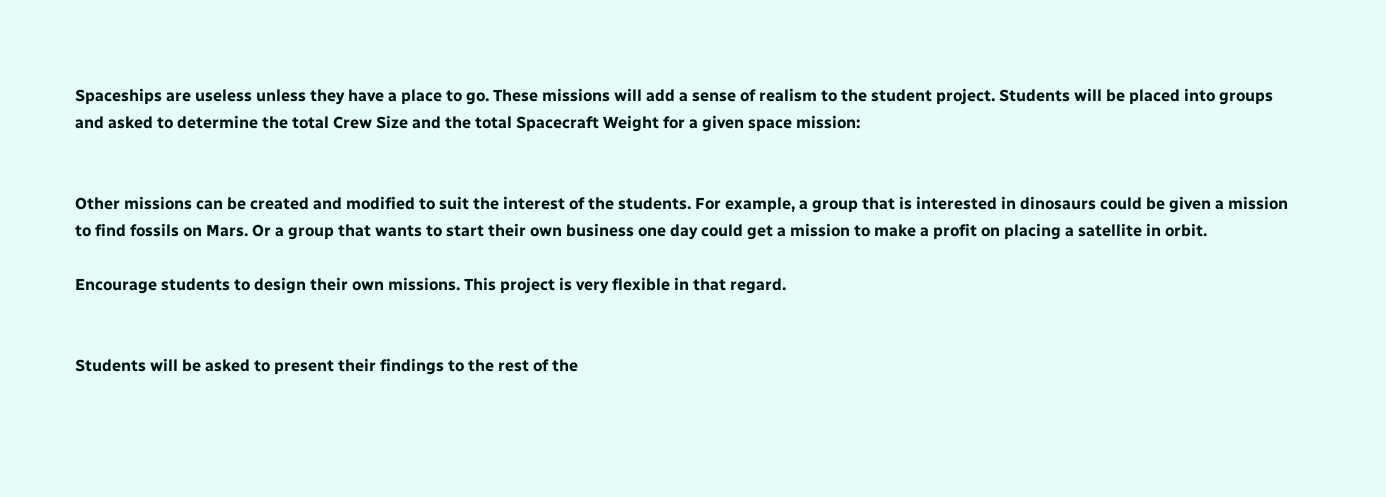Spaceships are useless unless they have a place to go. These missions will add a sense of realism to the student project. Students will be placed into groups and asked to determine the total Crew Size and the total Spacecraft Weight for a given space mission:


Other missions can be created and modified to suit the interest of the students. For example, a group that is interested in dinosaurs could be given a mission to find fossils on Mars. Or a group that wants to start their own business one day could get a mission to make a profit on placing a satellite in orbit.

Encourage students to design their own missions. This project is very flexible in that regard.


Students will be asked to present their findings to the rest of the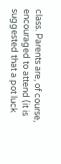class. Parents are, of course, encouraged to attend (it is suggested that a pot luck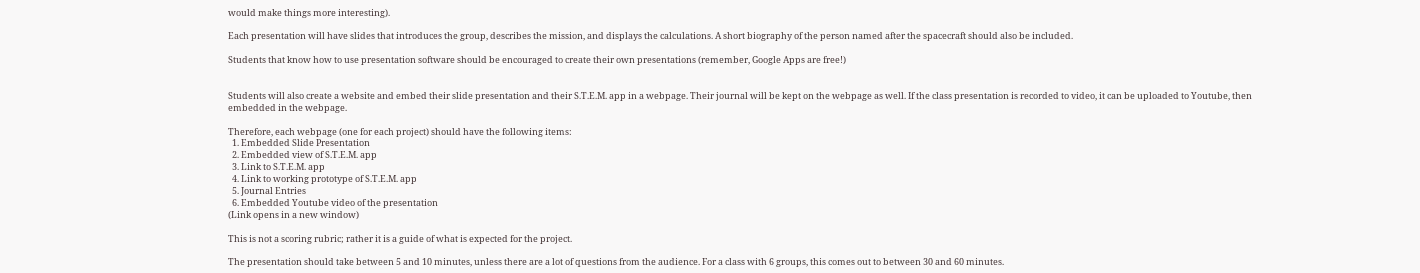would make things more interesting).

Each presentation will have slides that introduces the group, describes the mission, and displays the calculations. A short biography of the person named after the spacecraft should also be included.

Students that know how to use presentation software should be encouraged to create their own presentations (remember, Google Apps are free!)


Students will also create a website and embed their slide presentation and their S.T.E.M. app in a webpage. Their journal will be kept on the webpage as well. If the class presentation is recorded to video, it can be uploaded to Youtube, then embedded in the webpage.

Therefore, each webpage (one for each project) should have the following items:
  1. Embedded Slide Presentation
  2. Embedded view of S.T.E.M. app
  3. Link to S.T.E.M. app
  4. Link to working prototype of S.T.E.M. app
  5. Journal Entries
  6. Embedded Youtube video of the presentation
(Link opens in a new window)

This is not a scoring rubric; rather it is a guide of what is expected for the project.

The presentation should take between 5 and 10 minutes, unless there are a lot of questions from the audience. For a class with 6 groups, this comes out to between 30 and 60 minutes.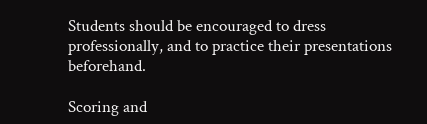Students should be encouraged to dress professionally, and to practice their presentations beforehand.

Scoring and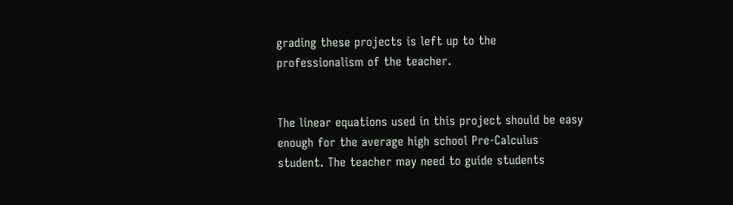grading these projects is left up to the professionalism of the teacher.


The linear equations used in this project should be easy enough for the average high school Pre-Calculus student. The teacher may need to guide students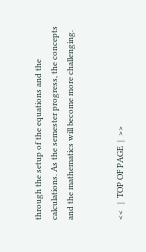through the setup of the equations and the calculations. As the semester progress, the concepts and the mathematics will become more challenging.


<<   |  TOP OF PAGE  |  >>